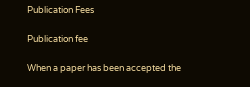Publication Fees

Publication fee

When a paper has been accepted the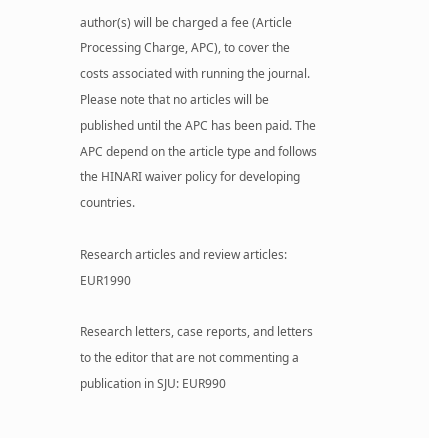author(s) will be charged a fee (Article Processing Charge, APC), to cover the costs associated with running the journal. Please note that no articles will be published until the APC has been paid. The APC depend on the article type and follows the HINARI waiver policy for developing countries.

Research articles and review articles: EUR1990

Research letters, case reports, and letters to the editor that are not commenting a publication in SJU: EUR990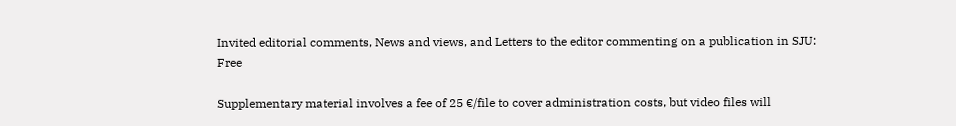Invited editorial comments, News and views, and Letters to the editor commenting on a publication in SJU: Free

Supplementary material involves a fee of 25 €/file to cover administration costs, but video files will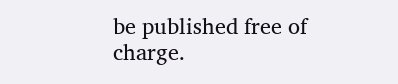be published free of charge.